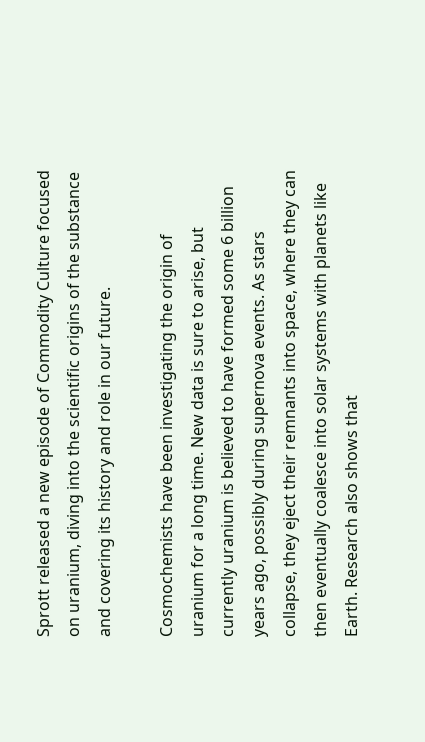Sprott released a new episode of Commodity Culture focused on uranium, diving into the scientific origins of the substance and covering its history and role in our future.

Cosmochemists have been investigating the origin of uranium for a long time. New data is sure to arise, but currently uranium is believed to have formed some 6 billion years ago, possibly during supernova events. As stars collapse, they eject their remnants into space, where they can then eventually coalesce into solar systems with planets like Earth. Research also shows that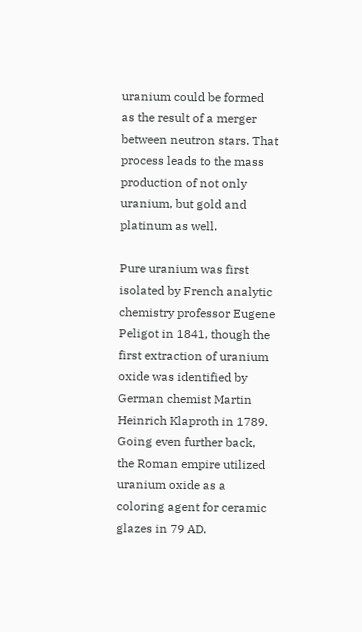uranium could be formed as the result of a merger between neutron stars. That process leads to the mass production of not only uranium, but gold and platinum as well.

Pure uranium was first isolated by French analytic chemistry professor Eugene Peligot in 1841, though the first extraction of uranium oxide was identified by German chemist Martin Heinrich Klaproth in 1789. Going even further back, the Roman empire utilized uranium oxide as a coloring agent for ceramic glazes in 79 AD.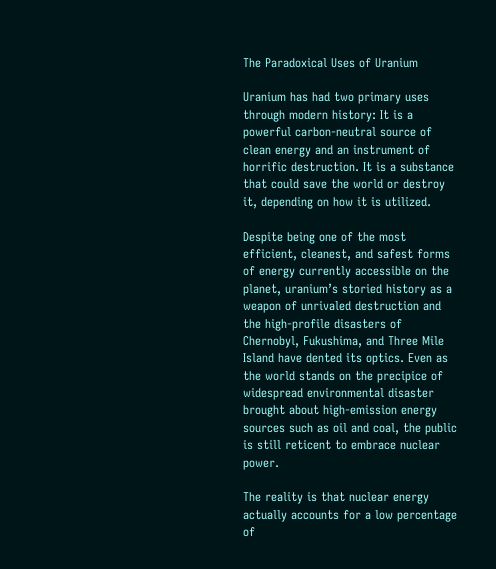The Paradoxical Uses of Uranium

Uranium has had two primary uses through modern history: It is a powerful carbon-neutral source of clean energy and an instrument of horrific destruction. It is a substance that could save the world or destroy it, depending on how it is utilized.

Despite being one of the most efficient, cleanest, and safest forms of energy currently accessible on the planet, uranium’s storied history as a weapon of unrivaled destruction and the high-profile disasters of Chernobyl, Fukushima, and Three Mile Island have dented its optics. Even as the world stands on the precipice of widespread environmental disaster brought about high-emission energy sources such as oil and coal, the public is still reticent to embrace nuclear power.

The reality is that nuclear energy actually accounts for a low percentage of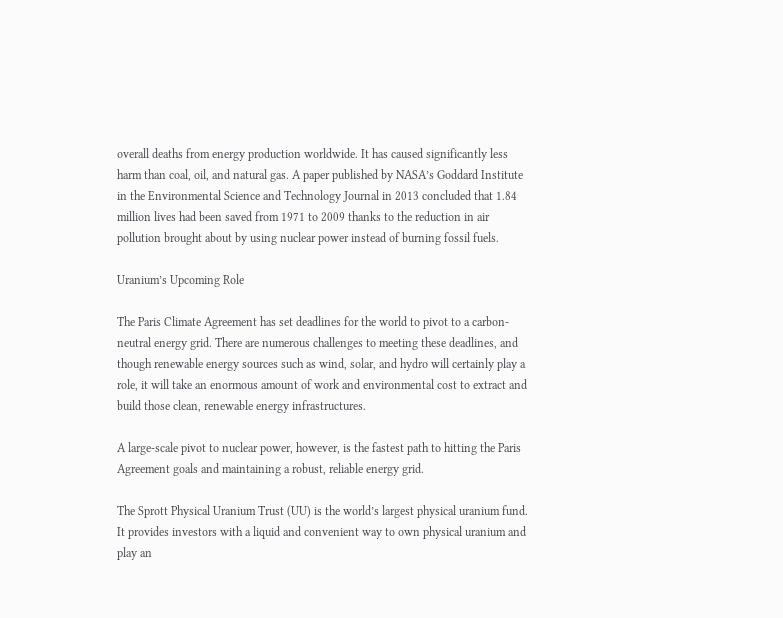overall deaths from energy production worldwide. It has caused significantly less harm than coal, oil, and natural gas. A paper published by NASA’s Goddard Institute in the Environmental Science and Technology Journal in 2013 concluded that 1.84 million lives had been saved from 1971 to 2009 thanks to the reduction in air pollution brought about by using nuclear power instead of burning fossil fuels.

Uranium’s Upcoming Role

The Paris Climate Agreement has set deadlines for the world to pivot to a carbon-neutral energy grid. There are numerous challenges to meeting these deadlines, and though renewable energy sources such as wind, solar, and hydro will certainly play a role, it will take an enormous amount of work and environmental cost to extract and build those clean, renewable energy infrastructures.

A large-scale pivot to nuclear power, however, is the fastest path to hitting the Paris Agreement goals and maintaining a robust, reliable energy grid.

The Sprott Physical Uranium Trust (UU) is the world’s largest physical uranium fund. It provides investors with a liquid and convenient way to own physical uranium and play an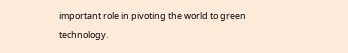important role in pivoting the world to green technology.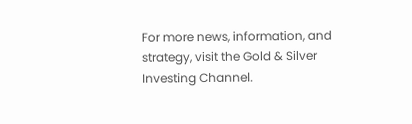For more news, information, and strategy, visit the Gold & Silver Investing Channel.